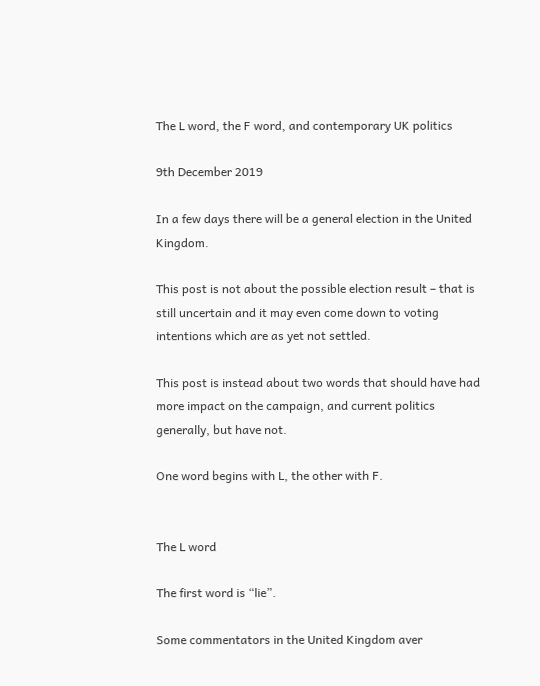The L word, the F word, and contemporary UK politics

9th December 2019

In a few days there will be a general election in the United Kingdom.

This post is not about the possible election result – that is still uncertain and it may even come down to voting intentions which are as yet not settled.

This post is instead about two words that should have had more impact on the campaign, and current politics generally, but have not.

One word begins with L, the other with F.


The L word

The first word is “lie”.

Some commentators in the United Kingdom aver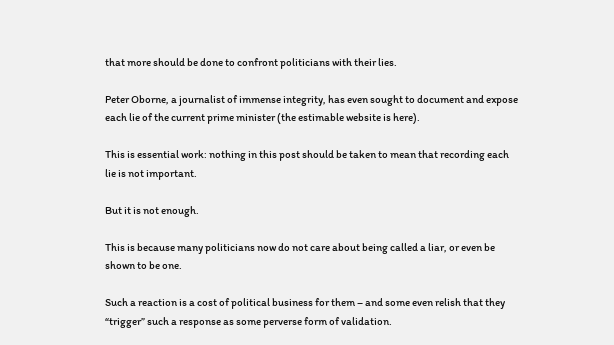that more should be done to confront politicians with their lies.

Peter Oborne, a journalist of immense integrity, has even sought to document and expose each lie of the current prime minister (the estimable website is here).

This is essential work: nothing in this post should be taken to mean that recording each lie is not important.

But it is not enough.

This is because many politicians now do not care about being called a liar, or even be shown to be one.

Such a reaction is a cost of political business for them – and some even relish that they “trigger” such a response as some perverse form of validation.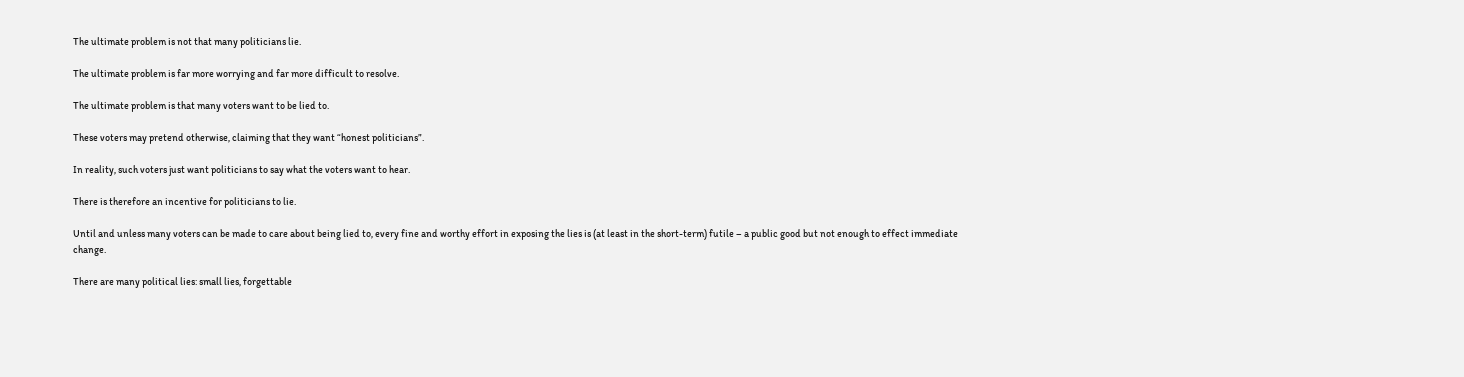The ultimate problem is not that many politicians lie.

The ultimate problem is far more worrying and far more difficult to resolve.

The ultimate problem is that many voters want to be lied to.

These voters may pretend otherwise, claiming that they want “honest politicians”.

In reality, such voters just want politicians to say what the voters want to hear.

There is therefore an incentive for politicians to lie.

Until and unless many voters can be made to care about being lied to, every fine and worthy effort in exposing the lies is (at least in the short-term) futile – a public good but not enough to effect immediate change.

There are many political lies: small lies, forgettable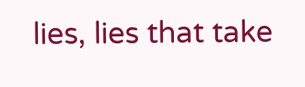lies, lies that take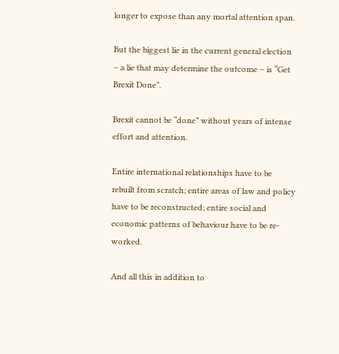longer to expose than any mortal attention span.

But the biggest lie in the current general election – a lie that may determine the outcome – is “Get Brexit Done”.

Brexit cannot be “done” without years of intense effort and attention.

Entire international relationships have to be rebuilt from scratch; entire areas of law and policy have to be reconstructed; entire social and economic patterns of behaviour have to be re-worked.

And all this in addition to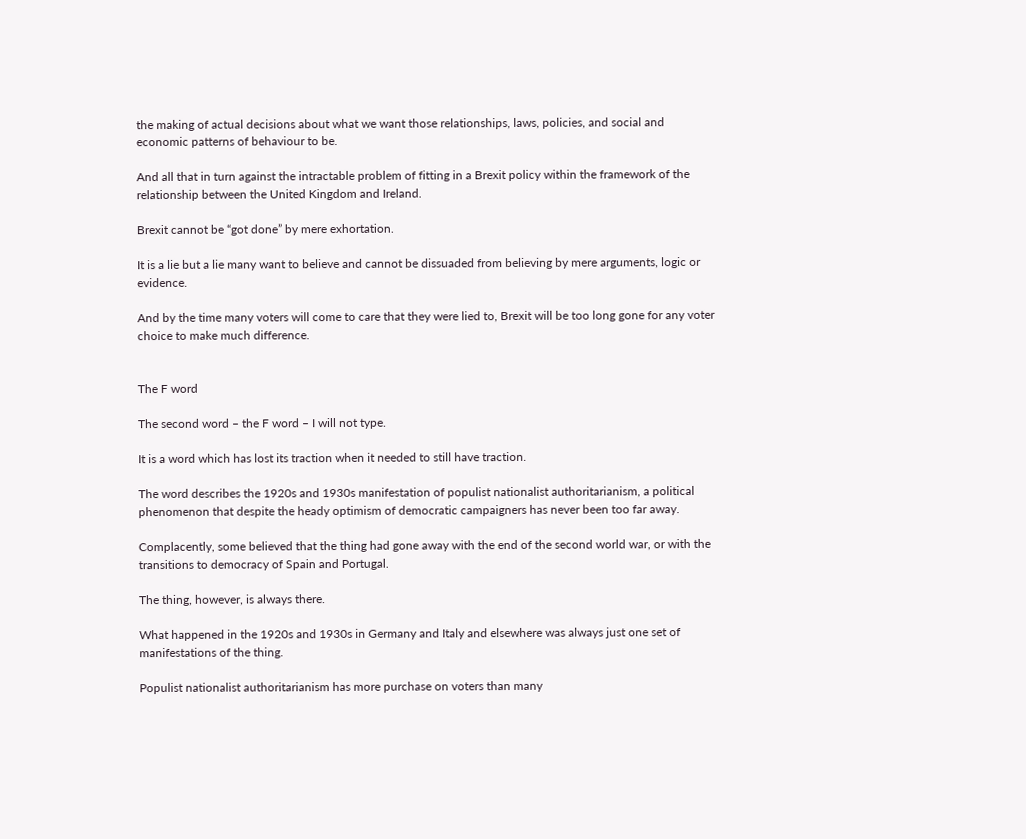the making of actual decisions about what we want those relationships, laws, policies, and social and economic patterns of behaviour to be.

And all that in turn against the intractable problem of fitting in a Brexit policy within the framework of the relationship between the United Kingdom and Ireland.

Brexit cannot be “got done” by mere exhortation.

It is a lie but a lie many want to believe and cannot be dissuaded from believing by mere arguments, logic or evidence.

And by the time many voters will come to care that they were lied to, Brexit will be too long gone for any voter choice to make much difference.


The F word

The second word – the F word – I will not type.

It is a word which has lost its traction when it needed to still have traction.

The word describes the 1920s and 1930s manifestation of populist nationalist authoritarianism, a political phenomenon that despite the heady optimism of democratic campaigners has never been too far away.

Complacently, some believed that the thing had gone away with the end of the second world war, or with the transitions to democracy of Spain and Portugal.

The thing, however, is always there.

What happened in the 1920s and 1930s in Germany and Italy and elsewhere was always just one set of manifestations of the thing.

Populist nationalist authoritarianism has more purchase on voters than many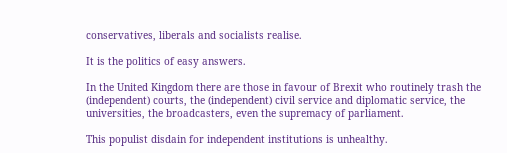conservatives, liberals and socialists realise.

It is the politics of easy answers.

In the United Kingdom there are those in favour of Brexit who routinely trash the (independent) courts, the (independent) civil service and diplomatic service, the universities, the broadcasters, even the supremacy of parliament.

This populist disdain for independent institutions is unhealthy.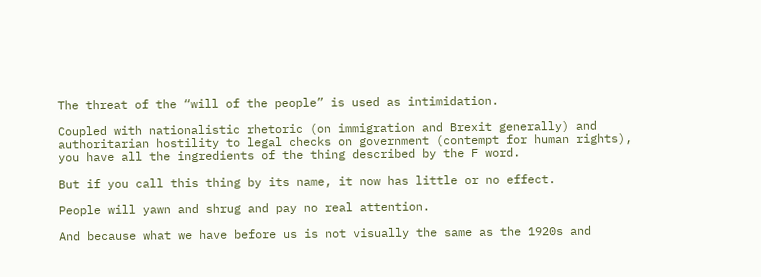The threat of the “will of the people” is used as intimidation.

Coupled with nationalistic rhetoric (on immigration and Brexit generally) and authoritarian hostility to legal checks on government (contempt for human rights), you have all the ingredients of the thing described by the F word.

But if you call this thing by its name, it now has little or no effect.

People will yawn and shrug and pay no real attention.

And because what we have before us is not visually the same as the 1920s and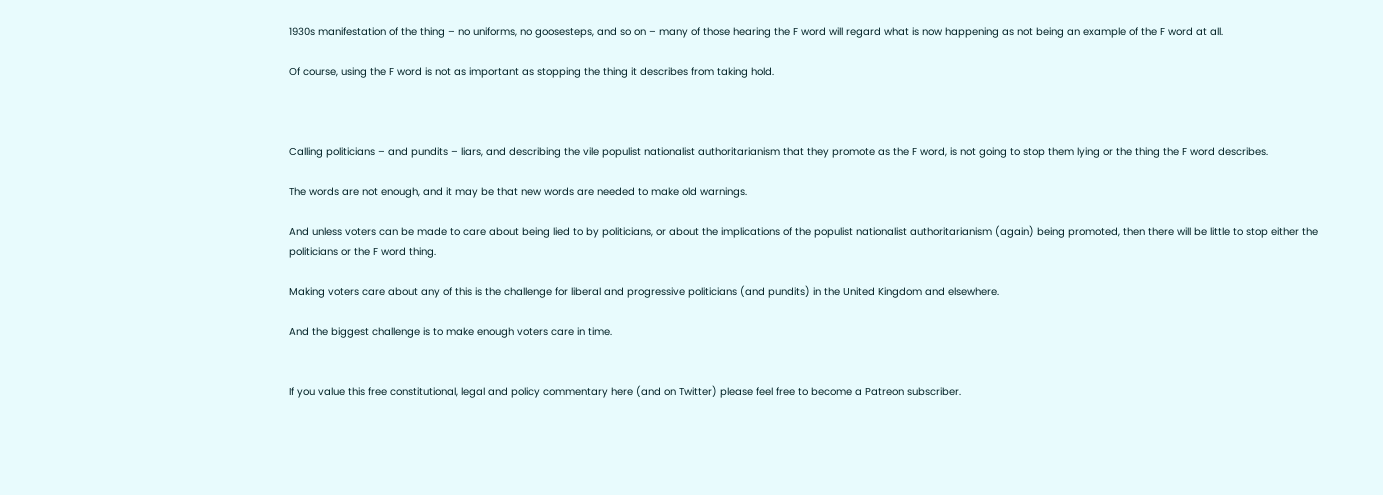1930s manifestation of the thing – no uniforms, no goosesteps, and so on – many of those hearing the F word will regard what is now happening as not being an example of the F word at all.

Of course, using the F word is not as important as stopping the thing it describes from taking hold.



Calling politicians – and pundits – liars, and describing the vile populist nationalist authoritarianism that they promote as the F word, is not going to stop them lying or the thing the F word describes.

The words are not enough, and it may be that new words are needed to make old warnings.

And unless voters can be made to care about being lied to by politicians, or about the implications of the populist nationalist authoritarianism (again) being promoted, then there will be little to stop either the politicians or the F word thing.

Making voters care about any of this is the challenge for liberal and progressive politicians (and pundits) in the United Kingdom and elsewhere.

And the biggest challenge is to make enough voters care in time.


If you value this free constitutional, legal and policy commentary here (and on Twitter) please feel free to become a Patreon subscriber.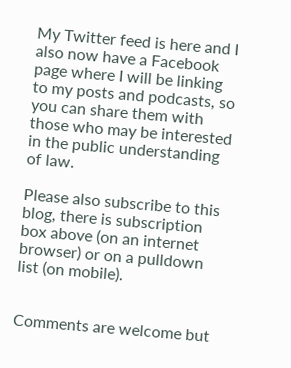My Twitter feed is here and I also now have a Facebook page where I will be linking to my posts and podcasts, so you can share them with those who may be interested in the public understanding of law.

Please also subscribe to this blog, there is subscription box above (on an internet browser) or on a pulldown list (on mobile).


Comments are welcome but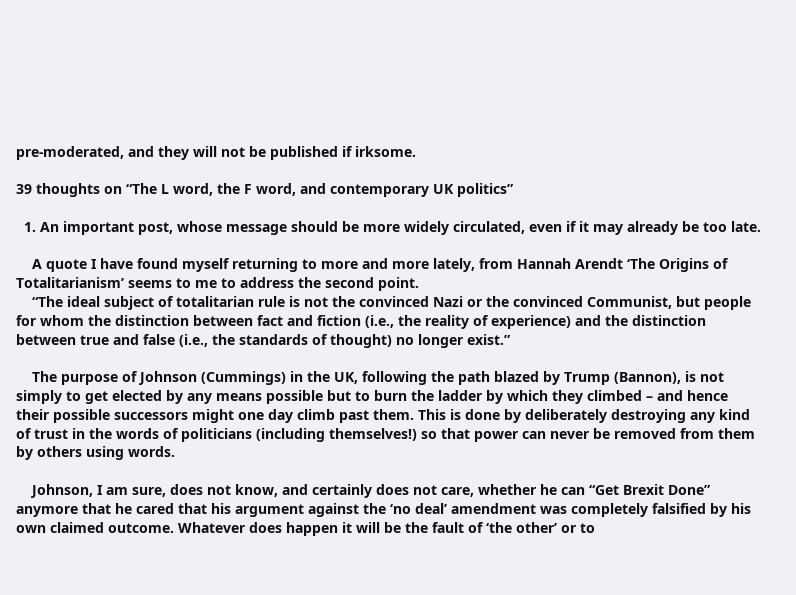pre-moderated, and they will not be published if irksome.

39 thoughts on “The L word, the F word, and contemporary UK politics”

  1. An important post, whose message should be more widely circulated, even if it may already be too late.

    A quote I have found myself returning to more and more lately, from Hannah Arendt ‘The Origins of Totalitarianism’ seems to me to address the second point.
    “The ideal subject of totalitarian rule is not the convinced Nazi or the convinced Communist, but people for whom the distinction between fact and fiction (i.e., the reality of experience) and the distinction between true and false (i.e., the standards of thought) no longer exist.”

    The purpose of Johnson (Cummings) in the UK, following the path blazed by Trump (Bannon), is not simply to get elected by any means possible but to burn the ladder by which they climbed – and hence their possible successors might one day climb past them. This is done by deliberately destroying any kind of trust in the words of politicians (including themselves!) so that power can never be removed from them by others using words.

    Johnson, I am sure, does not know, and certainly does not care, whether he can “Get Brexit Done” anymore that he cared that his argument against the ‘no deal’ amendment was completely falsified by his own claimed outcome. Whatever does happen it will be the fault of ‘the other’ or to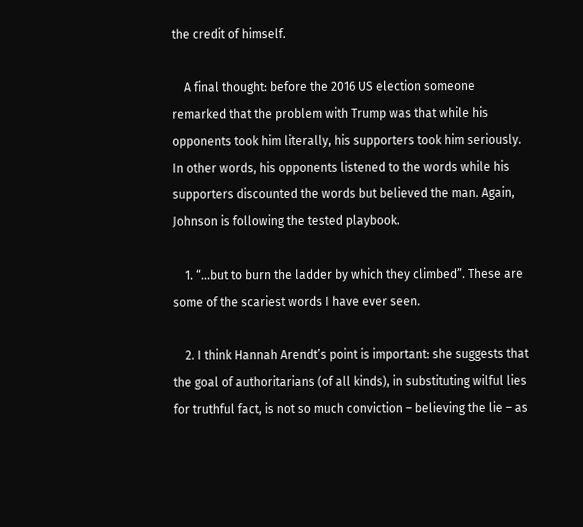the credit of himself.

    A final thought: before the 2016 US election someone remarked that the problem with Trump was that while his opponents took him literally, his supporters took him seriously. In other words, his opponents listened to the words while his supporters discounted the words but believed the man. Again, Johnson is following the tested playbook.

    1. “…but to burn the ladder by which they climbed”. These are some of the scariest words I have ever seen.

    2. I think Hannah Arendt’s point is important: she suggests that the goal of authoritarians (of all kinds), in substituting wilful lies for truthful fact, is not so much conviction – believing the lie – as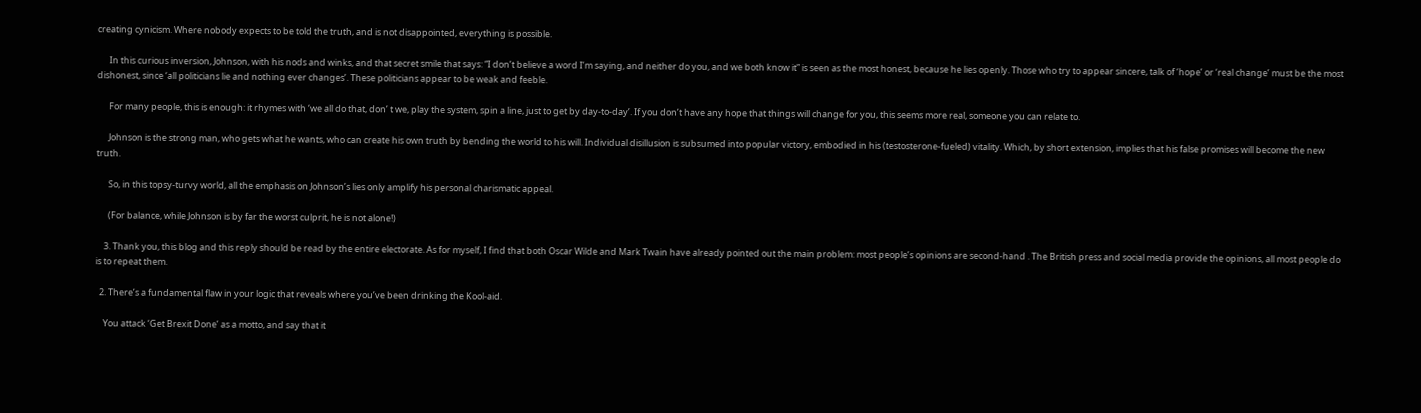creating cynicism. Where nobody expects to be told the truth, and is not disappointed, everything is possible.

      In this curious inversion, Johnson, with his nods and winks, and that secret smile that says: “I don’t believe a word I’m saying, and neither do you, and we both know it” is seen as the most honest, because he lies openly. Those who try to appear sincere, talk of ‘hope’ or ‘real change’ must be the most dishonest, since ‘all politicians lie and nothing ever changes’. These politicians appear to be weak and feeble.

      For many people, this is enough: it rhymes with ‘we all do that, don’ t we, play the system, spin a line, just to get by day-to-day’. If you don’t have any hope that things will change for you, this seems more real, someone you can relate to.

      Johnson is the strong man, who gets what he wants, who can create his own truth by bending the world to his will. Individual disillusion is subsumed into popular victory, embodied in his (testosterone-fueled) vitality. Which, by short extension, implies that his false promises will become the new truth.

      So, in this topsy-turvy world, all the emphasis on Johnson’s lies only amplify his personal charismatic appeal.

      (For balance, while Johnson is by far the worst culprit, he is not alone!)

    3. Thank you, this blog and this reply should be read by the entire electorate. As for myself, I find that both Oscar Wilde and Mark Twain have already pointed out the main problem: most people’s opinions are second-hand . The British press and social media provide the opinions, all most people do is to repeat them.

  2. There’s a fundamental flaw in your logic that reveals where you’ve been drinking the Kool-aid.

    You attack ‘Get Brexit Done’ as a motto, and say that it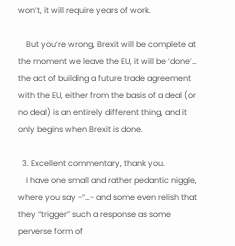won’t, it will require years of work.

    But you’re wrong, Brexit will be complete at the moment we leave the EU, it will be ‘done’… the act of building a future trade agreement with the EU, either from the basis of a deal (or no deal) is an entirely different thing, and it only begins when Brexit is done.

  3. Excellent commentary, thank you.
    I have one small and rather pedantic niggle, where you say -“…- and some even relish that they “trigger” such a response as some perverse form of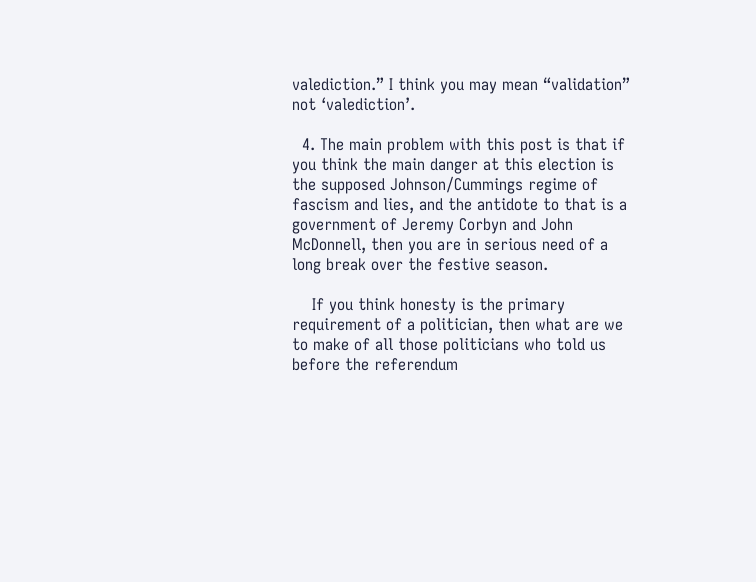valediction.” I think you may mean “validation” not ‘valediction’.

  4. The main problem with this post is that if you think the main danger at this election is the supposed Johnson/Cummings regime of fascism and lies, and the antidote to that is a government of Jeremy Corbyn and John McDonnell, then you are in serious need of a long break over the festive season.

    If you think honesty is the primary requirement of a politician, then what are we to make of all those politicians who told us before the referendum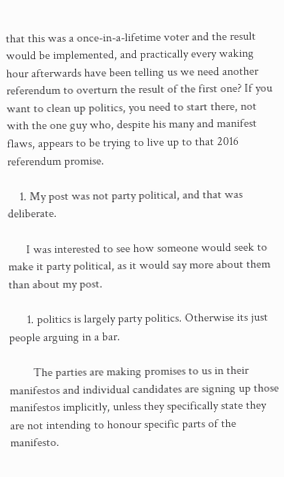that this was a once-in-a-lifetime voter and the result would be implemented, and practically every waking hour afterwards have been telling us we need another referendum to overturn the result of the first one? If you want to clean up politics, you need to start there, not with the one guy who, despite his many and manifest flaws, appears to be trying to live up to that 2016 referendum promise.

    1. My post was not party political, and that was deliberate.

      I was interested to see how someone would seek to make it party political, as it would say more about them than about my post.

      1. politics is largely party politics. Otherwise its just people arguing in a bar.

        The parties are making promises to us in their manifestos and individual candidates are signing up those manifestos implicitly, unless they specifically state they are not intending to honour specific parts of the manifesto.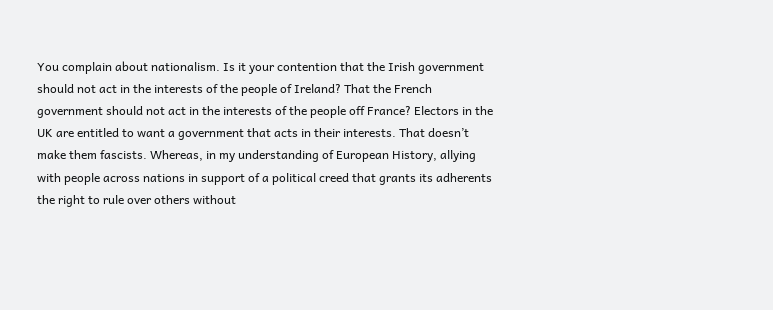You complain about nationalism. Is it your contention that the Irish government should not act in the interests of the people of Ireland? That the French government should not act in the interests of the people off France? Electors in the UK are entitled to want a government that acts in their interests. That doesn’t make them fascists. Whereas, in my understanding of European History, allying with people across nations in support of a political creed that grants its adherents the right to rule over others without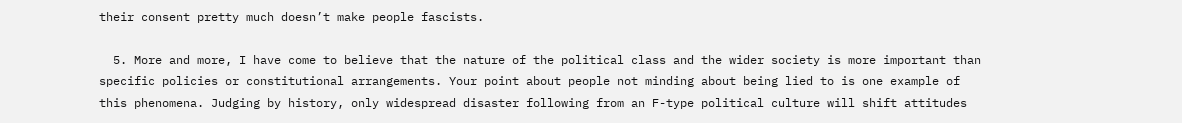their consent pretty much doesn’t make people fascists.

  5. More and more, I have come to believe that the nature of the political class and the wider society is more important than specific policies or constitutional arrangements. Your point about people not minding about being lied to is one example of this phenomena. Judging by history, only widespread disaster following from an F-type political culture will shift attitudes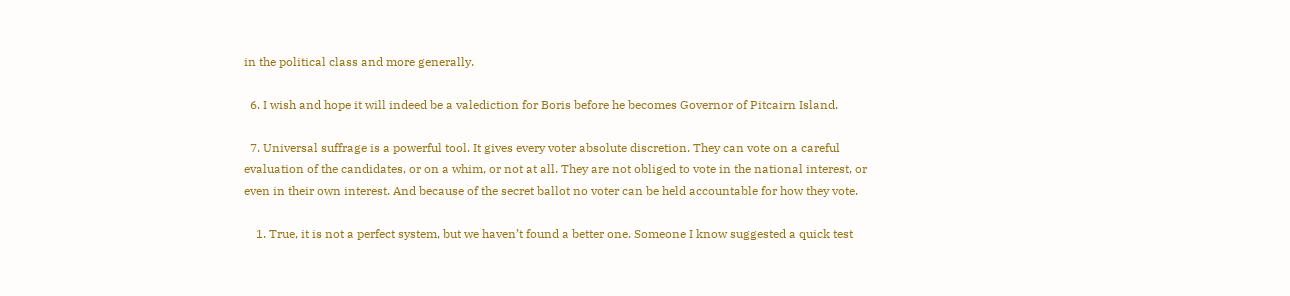in the political class and more generally.

  6. I wish and hope it will indeed be a valediction for Boris before he becomes Governor of Pitcairn Island.

  7. Universal suffrage is a powerful tool. It gives every voter absolute discretion. They can vote on a careful evaluation of the candidates, or on a whim, or not at all. They are not obliged to vote in the national interest, or even in their own interest. And because of the secret ballot no voter can be held accountable for how they vote.

    1. True, it is not a perfect system, but we haven’t found a better one. Someone I know suggested a quick test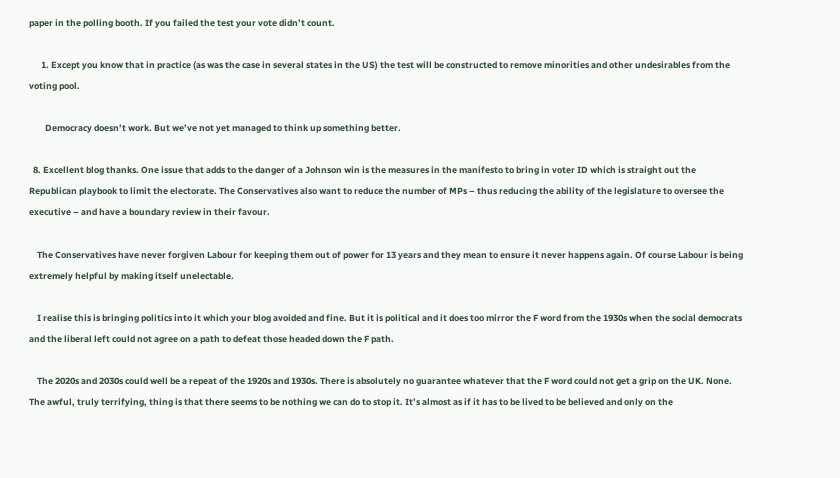paper in the polling booth. If you failed the test your vote didn’t count.

      1. Except you know that in practice (as was the case in several states in the US) the test will be constructed to remove minorities and other undesirables from the voting pool.

        Democracy doesn’t work. But we’ve not yet managed to think up something better.

  8. Excellent blog thanks. One issue that adds to the danger of a Johnson win is the measures in the manifesto to bring in voter ID which is straight out the Republican playbook to limit the electorate. The Conservatives also want to reduce the number of MPs – thus reducing the ability of the legislature to oversee the executive – and have a boundary review in their favour.

    The Conservatives have never forgiven Labour for keeping them out of power for 13 years and they mean to ensure it never happens again. Of course Labour is being extremely helpful by making itself unelectable.

    I realise this is bringing politics into it which your blog avoided and fine. But it is political and it does too mirror the F word from the 1930s when the social democrats and the liberal left could not agree on a path to defeat those headed down the F path.

    The 2020s and 2030s could well be a repeat of the 1920s and 1930s. There is absolutely no guarantee whatever that the F word could not get a grip on the UK. None. The awful, truly terrifying, thing is that there seems to be nothing we can do to stop it. It’s almost as if it has to be lived to be believed and only on the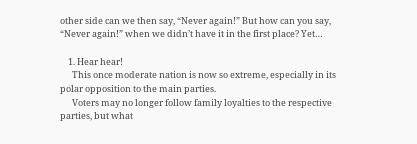other side can we then say, “Never again!” But how can you say, “Never again!” when we didn’t have it in the first place? Yet…

    1. Hear hear!
      This once moderate nation is now so extreme, especially in its polar opposition to the main parties.
      Voters may no longer follow family loyalties to the respective parties, but what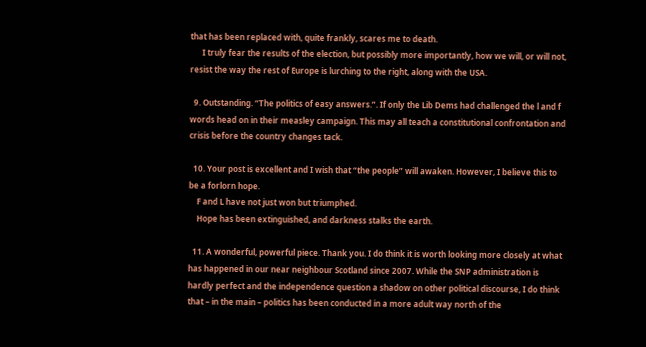that has been replaced with, quite frankly, scares me to death.
      I truly fear the results of the election, but possibly more importantly, how we will, or will not, resist the way the rest of Europe is lurching to the right, along with the USA.

  9. Outstanding. “The politics of easy answers.”. If only the Lib Dems had challenged the l and f words head on in their measley campaign. This may all teach a constitutional confrontation and crisis before the country changes tack.

  10. Your post is excellent and I wish that “the people” will awaken. However, I believe this to be a forlorn hope.
    F and L have not just won but triumphed.
    Hope has been extinguished, and darkness stalks the earth.

  11. A wonderful, powerful piece. Thank you. I do think it is worth looking more closely at what has happened in our near neighbour Scotland since 2007. While the SNP administration is hardly perfect and the independence question a shadow on other political discourse, I do think that – in the main – politics has been conducted in a more adult way north of the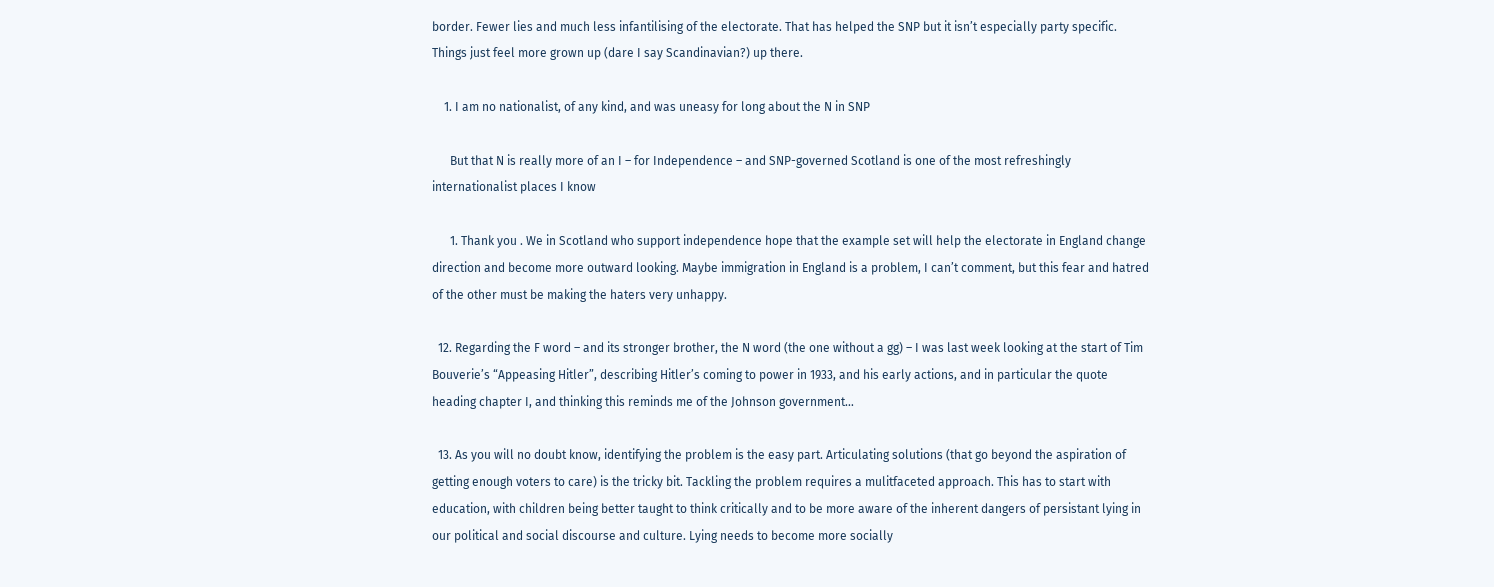border. Fewer lies and much less infantilising of the electorate. That has helped the SNP but it isn’t especially party specific. Things just feel more grown up (dare I say Scandinavian?) up there.

    1. I am no nationalist, of any kind, and was uneasy for long about the N in SNP

      But that N is really more of an I – for Independence – and SNP-governed Scotland is one of the most refreshingly internationalist places I know

      1. Thank you . We in Scotland who support independence hope that the example set will help the electorate in England change direction and become more outward looking. Maybe immigration in England is a problem, I can’t comment, but this fear and hatred of the other must be making the haters very unhappy.

  12. Regarding the F word – and its stronger brother, the N word (the one without a gg) – I was last week looking at the start of Tim Bouverie’s “Appeasing Hitler”, describing Hitler’s coming to power in 1933, and his early actions, and in particular the quote heading chapter I, and thinking this reminds me of the Johnson government…

  13. As you will no doubt know, identifying the problem is the easy part. Articulating solutions (that go beyond the aspiration of getting enough voters to care) is the tricky bit. Tackling the problem requires a mulitfaceted approach. This has to start with education, with children being better taught to think critically and to be more aware of the inherent dangers of persistant lying in our political and social discourse and culture. Lying needs to become more socially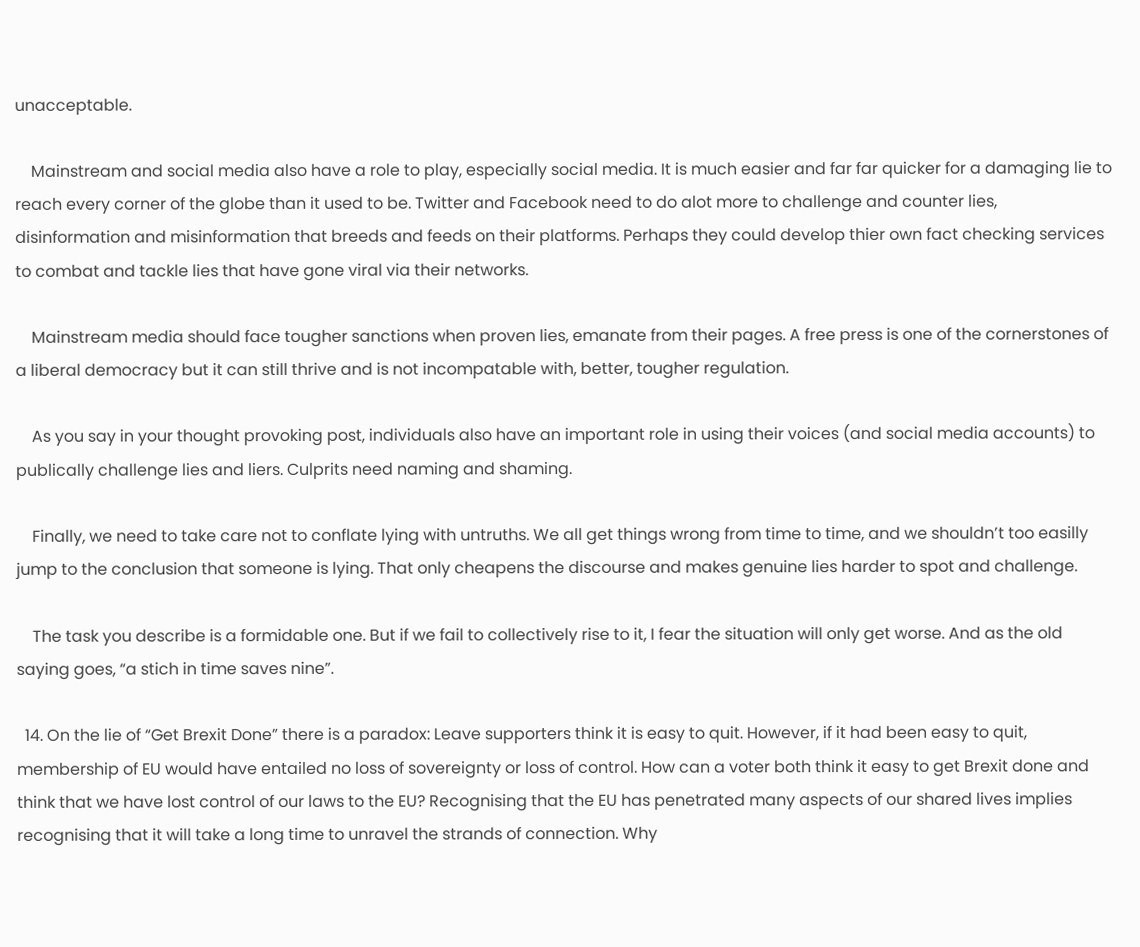unacceptable.

    Mainstream and social media also have a role to play, especially social media. It is much easier and far far quicker for a damaging lie to reach every corner of the globe than it used to be. Twitter and Facebook need to do alot more to challenge and counter lies, disinformation and misinformation that breeds and feeds on their platforms. Perhaps they could develop thier own fact checking services to combat and tackle lies that have gone viral via their networks.

    Mainstream media should face tougher sanctions when proven lies, emanate from their pages. A free press is one of the cornerstones of a liberal democracy but it can still thrive and is not incompatable with, better, tougher regulation.

    As you say in your thought provoking post, individuals also have an important role in using their voices (and social media accounts) to publically challenge lies and liers. Culprits need naming and shaming.

    Finally, we need to take care not to conflate lying with untruths. We all get things wrong from time to time, and we shouldn’t too easilly jump to the conclusion that someone is lying. That only cheapens the discourse and makes genuine lies harder to spot and challenge.

    The task you describe is a formidable one. But if we fail to collectively rise to it, I fear the situation will only get worse. And as the old saying goes, “a stich in time saves nine”.

  14. On the lie of “Get Brexit Done” there is a paradox: Leave supporters think it is easy to quit. However, if it had been easy to quit, membership of EU would have entailed no loss of sovereignty or loss of control. How can a voter both think it easy to get Brexit done and think that we have lost control of our laws to the EU? Recognising that the EU has penetrated many aspects of our shared lives implies recognising that it will take a long time to unravel the strands of connection. Why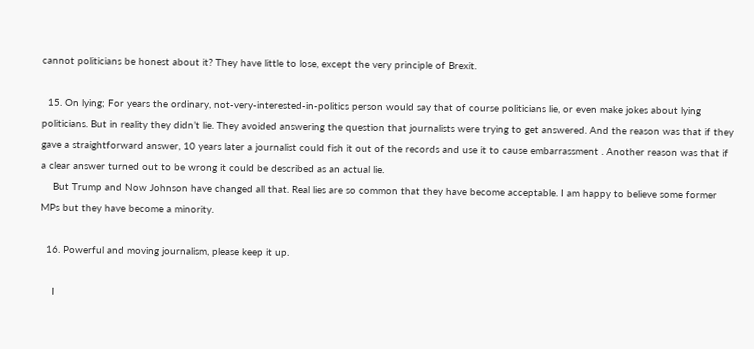cannot politicians be honest about it? They have little to lose, except the very principle of Brexit.

  15. On lying; For years the ordinary, not-very-interested-in-politics person would say that of course politicians lie, or even make jokes about lying politicians. But in reality they didn’t lie. They avoided answering the question that journalists were trying to get answered. And the reason was that if they gave a straightforward answer, 10 years later a journalist could fish it out of the records and use it to cause embarrassment . Another reason was that if a clear answer turned out to be wrong it could be described as an actual lie.
    But Trump and Now Johnson have changed all that. Real lies are so common that they have become acceptable. I am happy to believe some former MPs but they have become a minority.

  16. Powerful and moving journalism, please keep it up.

    I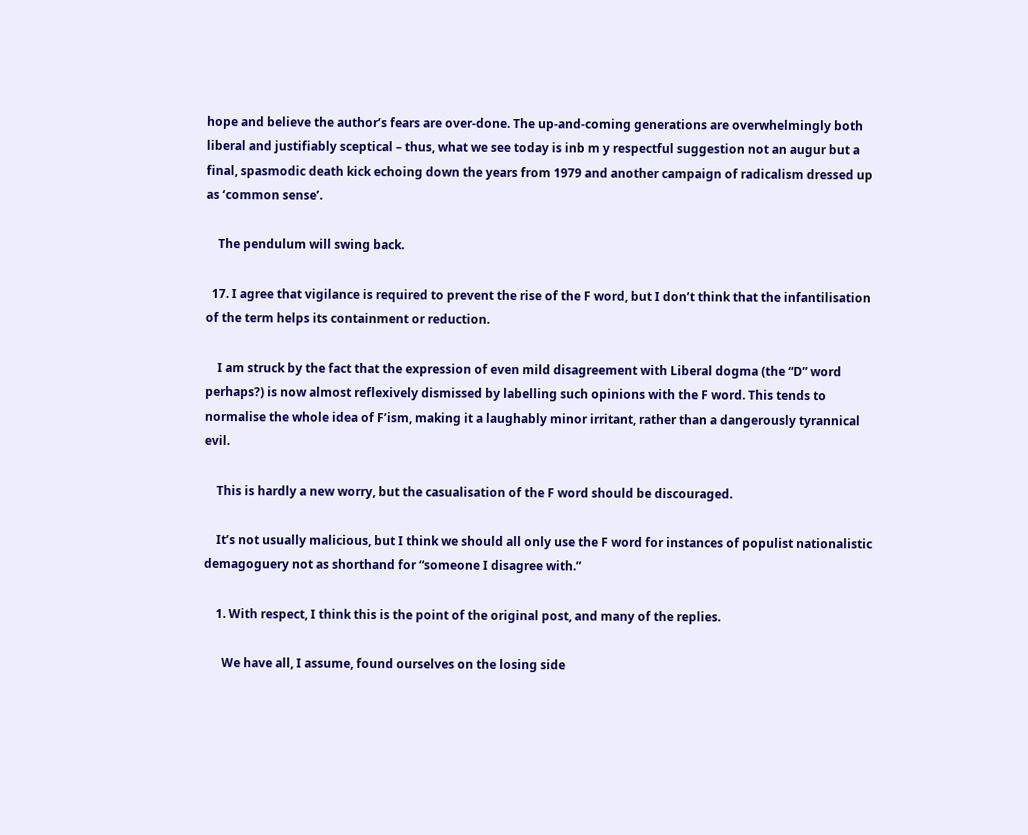hope and believe the author’s fears are over-done. The up-and-coming generations are overwhelmingly both liberal and justifiably sceptical – thus, what we see today is inb m y respectful suggestion not an augur but a final, spasmodic death kick echoing down the years from 1979 and another campaign of radicalism dressed up as ‘common sense’.

    The pendulum will swing back.

  17. I agree that vigilance is required to prevent the rise of the F word, but I don’t think that the infantilisation of the term helps its containment or reduction.

    I am struck by the fact that the expression of even mild disagreement with Liberal dogma (the “D” word perhaps?) is now almost reflexively dismissed by labelling such opinions with the F word. This tends to normalise the whole idea of F’ism, making it a laughably minor irritant, rather than a dangerously tyrannical evil.

    This is hardly a new worry, but the casualisation of the F word should be discouraged.

    It’s not usually malicious, but I think we should all only use the F word for instances of populist nationalistic demagoguery not as shorthand for “someone I disagree with.”

    1. With respect, I think this is the point of the original post, and many of the replies.

      We have all, I assume, found ourselves on the losing side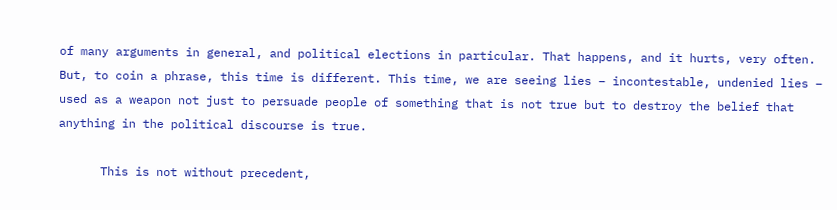of many arguments in general, and political elections in particular. That happens, and it hurts, very often. But, to coin a phrase, this time is different. This time, we are seeing lies – incontestable, undenied lies – used as a weapon not just to persuade people of something that is not true but to destroy the belief that anything in the political discourse is true.

      This is not without precedent,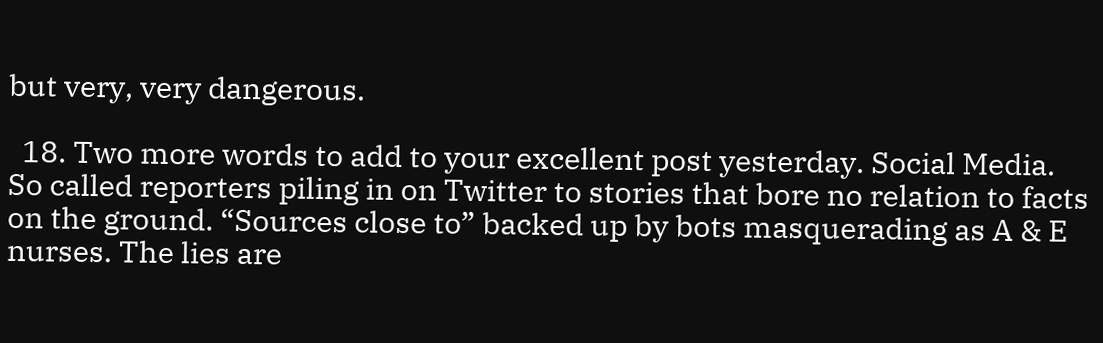but very, very dangerous.

  18. Two more words to add to your excellent post yesterday. Social Media. So called reporters piling in on Twitter to stories that bore no relation to facts on the ground. “Sources close to” backed up by bots masquerading as A & E nurses. The lies are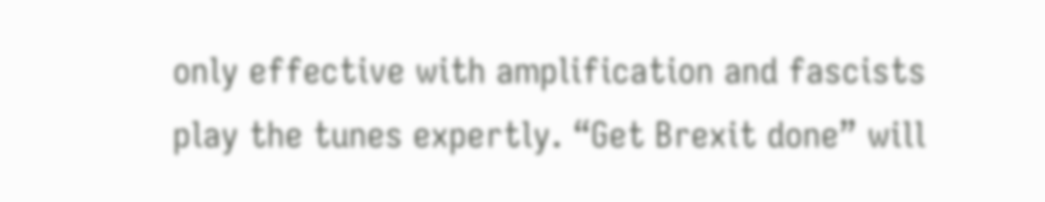only effective with amplification and fascists play the tunes expertly. “Get Brexit done” will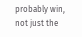probably win, not just the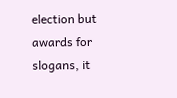election but awards for slogans, it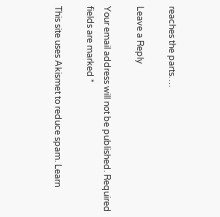reaches the parts….

Leave a Reply

Your email address will not be published. Required fields are marked *

This site uses Akismet to reduce spam. Learn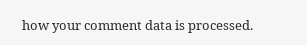how your comment data is processed.